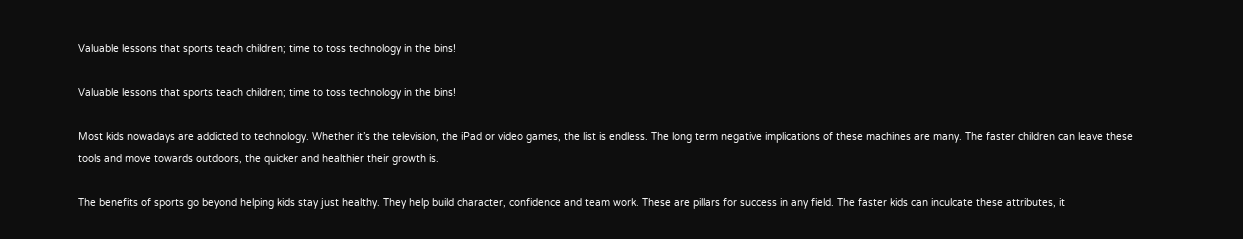Valuable lessons that sports teach children; time to toss technology in the bins!

Valuable lessons that sports teach children; time to toss technology in the bins!

Most kids nowadays are addicted to technology. Whether it’s the television, the iPad or video games, the list is endless. The long term negative implications of these machines are many. The faster children can leave these tools and move towards outdoors, the quicker and healthier their growth is.

The benefits of sports go beyond helping kids stay just healthy. They help build character, confidence and team work. These are pillars for success in any field. The faster kids can inculcate these attributes, it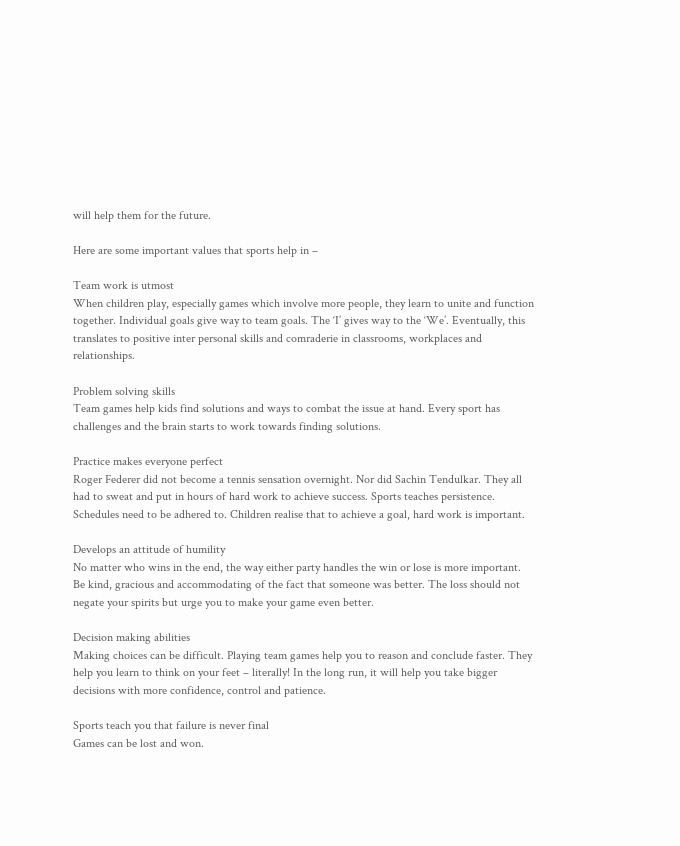will help them for the future.

Here are some important values that sports help in –

Team work is utmost
When children play, especially games which involve more people, they learn to unite and function together. Individual goals give way to team goals. The ‘I’ gives way to the ‘We’. Eventually, this translates to positive inter personal skills and comraderie in classrooms, workplaces and relationships.

Problem solving skills
Team games help kids find solutions and ways to combat the issue at hand. Every sport has challenges and the brain starts to work towards finding solutions.

Practice makes everyone perfect
Roger Federer did not become a tennis sensation overnight. Nor did Sachin Tendulkar. They all had to sweat and put in hours of hard work to achieve success. Sports teaches persistence. Schedules need to be adhered to. Children realise that to achieve a goal, hard work is important.

Develops an attitude of humility
No matter who wins in the end, the way either party handles the win or lose is more important. Be kind, gracious and accommodating of the fact that someone was better. The loss should not negate your spirits but urge you to make your game even better.

Decision making abilities
Making choices can be difficult. Playing team games help you to reason and conclude faster. They help you learn to think on your feet – literally! In the long run, it will help you take bigger decisions with more confidence, control and patience.

Sports teach you that failure is never final
Games can be lost and won.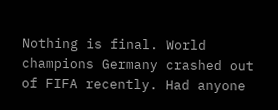Nothing is final. World champions Germany crashed out of FIFA recently. Had anyone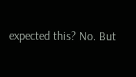expected this? No. But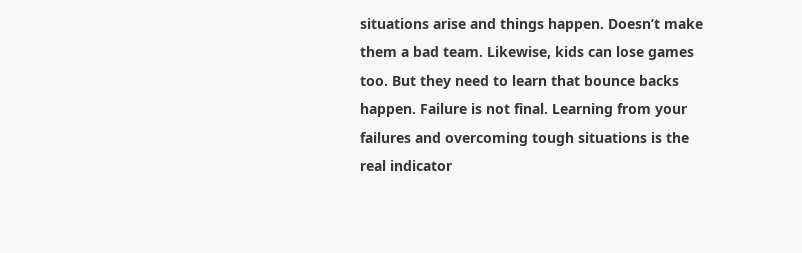situations arise and things happen. Doesn’t make them a bad team. Likewise, kids can lose games too. But they need to learn that bounce backs happen. Failure is not final. Learning from your failures and overcoming tough situations is the real indicator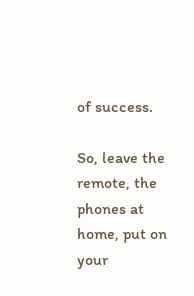of success.

So, leave the remote, the phones at home, put on your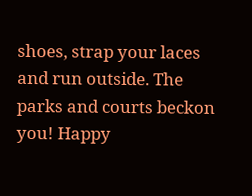shoes, strap your laces and run outside. The parks and courts beckon you! Happy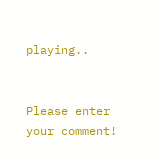playing..


Please enter your comment!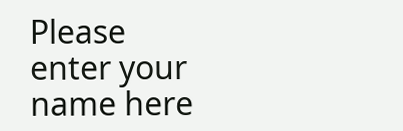Please enter your name here